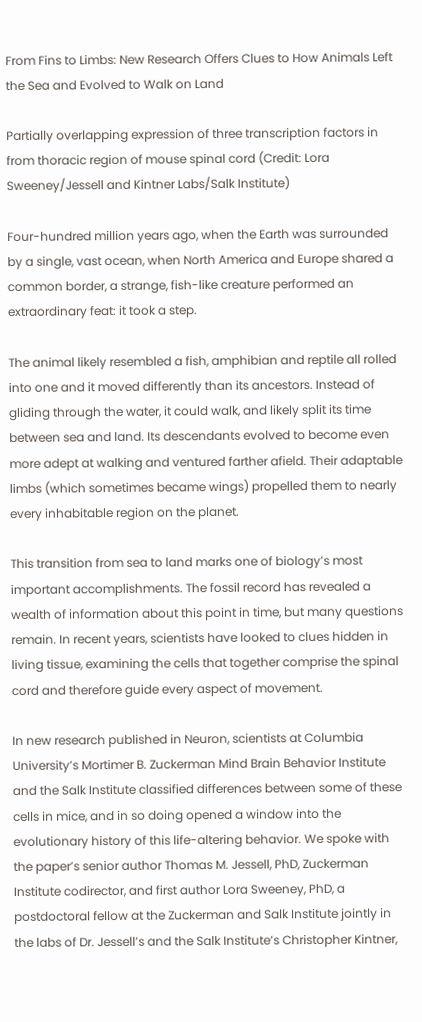From Fins to Limbs: New Research Offers Clues to How Animals Left the Sea and Evolved to Walk on Land

Partially overlapping expression of three transcription factors in from thoracic region of mouse spinal cord (Credit: Lora Sweeney/Jessell and Kintner Labs/Salk Institute)

Four-hundred million years ago, when the Earth was surrounded by a single, vast ocean, when North America and Europe shared a common border, a strange, fish-like creature performed an extraordinary feat: it took a step.

The animal likely resembled a fish, amphibian and reptile all rolled into one and it moved differently than its ancestors. Instead of gliding through the water, it could walk, and likely split its time between sea and land. Its descendants evolved to become even more adept at walking and ventured farther afield. Their adaptable limbs (which sometimes became wings) propelled them to nearly every inhabitable region on the planet.

This transition from sea to land marks one of biology’s most important accomplishments. The fossil record has revealed a wealth of information about this point in time, but many questions remain. In recent years, scientists have looked to clues hidden in living tissue, examining the cells that together comprise the spinal cord and therefore guide every aspect of movement.

In new research published in Neuron, scientists at Columbia University’s Mortimer B. Zuckerman Mind Brain Behavior Institute and the Salk Institute classified differences between some of these cells in mice, and in so doing opened a window into the evolutionary history of this life-altering behavior. We spoke with the paper’s senior author Thomas M. Jessell, PhD, Zuckerman Institute codirector, and first author Lora Sweeney, PhD, a postdoctoral fellow at the Zuckerman and Salk Institute jointly in the labs of Dr. Jessell’s and the Salk Institute’s Christopher Kintner,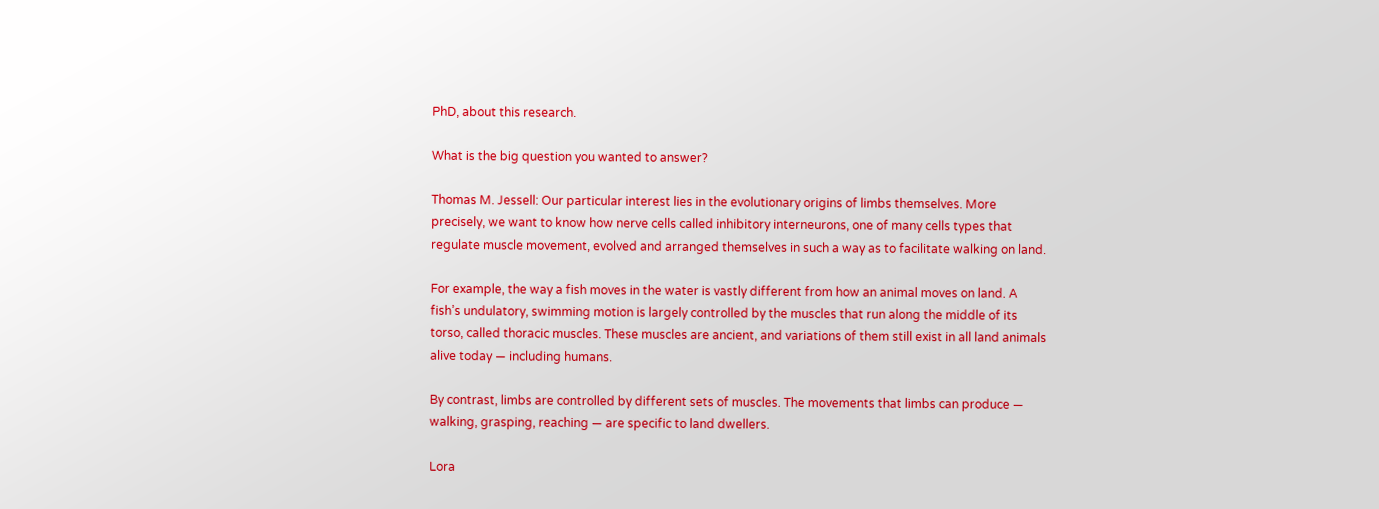PhD, about this research.

What is the big question you wanted to answer?

Thomas M. Jessell: Our particular interest lies in the evolutionary origins of limbs themselves. More precisely, we want to know how nerve cells called inhibitory interneurons, one of many cells types that regulate muscle movement, evolved and arranged themselves in such a way as to facilitate walking on land.

For example, the way a fish moves in the water is vastly different from how an animal moves on land. A fish’s undulatory, swimming motion is largely controlled by the muscles that run along the middle of its torso, called thoracic muscles. These muscles are ancient, and variations of them still exist in all land animals alive today — including humans.

By contrast, limbs are controlled by different sets of muscles. The movements that limbs can produce — walking, grasping, reaching — are specific to land dwellers.

Lora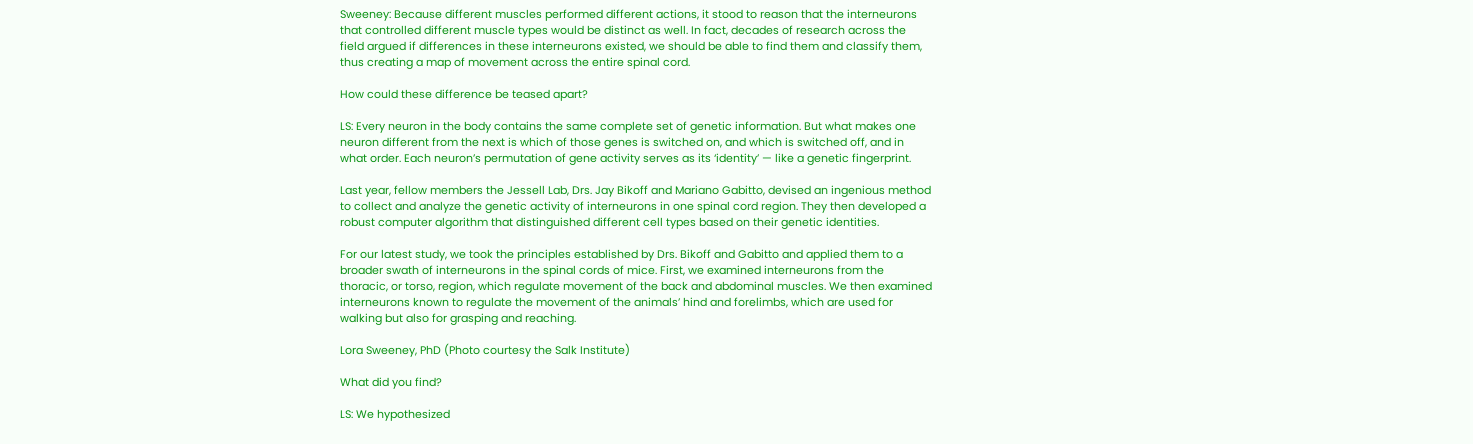Sweeney: Because different muscles performed different actions, it stood to reason that the interneurons that controlled different muscle types would be distinct as well. In fact, decades of research across the field argued if differences in these interneurons existed, we should be able to find them and classify them, thus creating a map of movement across the entire spinal cord.

How could these difference be teased apart?

LS: Every neuron in the body contains the same complete set of genetic information. But what makes one neuron different from the next is which of those genes is switched on, and which is switched off, and in what order. Each neuron’s permutation of gene activity serves as its ‘identity’ — like a genetic fingerprint.

Last year, fellow members the Jessell Lab, Drs. Jay Bikoff and Mariano Gabitto, devised an ingenious method to collect and analyze the genetic activity of interneurons in one spinal cord region. They then developed a robust computer algorithm that distinguished different cell types based on their genetic identities.

For our latest study, we took the principles established by Drs. Bikoff and Gabitto and applied them to a broader swath of interneurons in the spinal cords of mice. First, we examined interneurons from the thoracic, or torso, region, which regulate movement of the back and abdominal muscles. We then examined interneurons known to regulate the movement of the animals’ hind and forelimbs, which are used for walking but also for grasping and reaching.

Lora Sweeney, PhD (Photo courtesy the Salk Institute)

What did you find?

LS: We hypothesized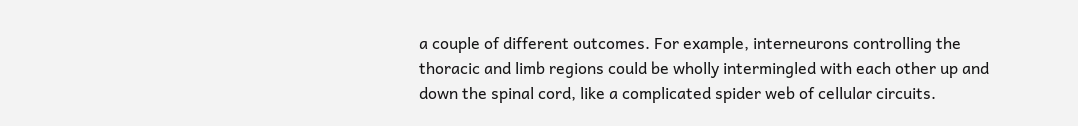a couple of different outcomes. For example, interneurons controlling the thoracic and limb regions could be wholly intermingled with each other up and down the spinal cord, like a complicated spider web of cellular circuits.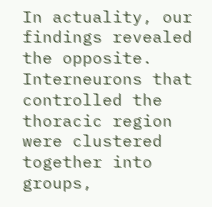In actuality, our findings revealed the opposite. Interneurons that controlled the thoracic region were clustered together into groups,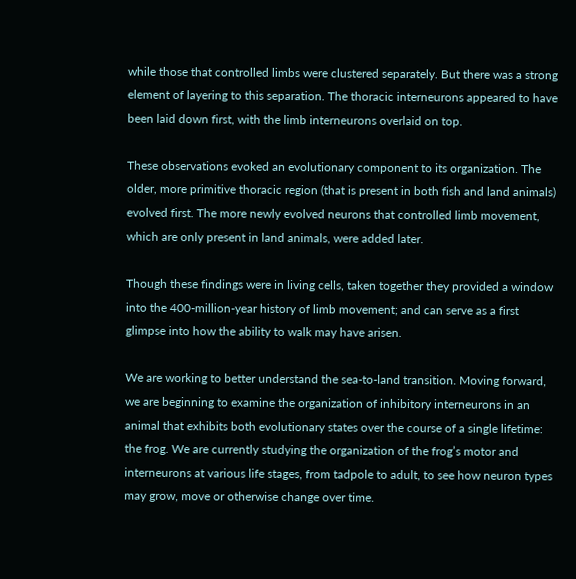while those that controlled limbs were clustered separately. But there was a strong element of layering to this separation. The thoracic interneurons appeared to have been laid down first, with the limb interneurons overlaid on top.

These observations evoked an evolutionary component to its organization. The older, more primitive thoracic region (that is present in both fish and land animals) evolved first. The more newly evolved neurons that controlled limb movement, which are only present in land animals, were added later.

Though these findings were in living cells, taken together they provided a window into the 400-million-year history of limb movement; and can serve as a first glimpse into how the ability to walk may have arisen.

We are working to better understand the sea-to-land transition. Moving forward, we are beginning to examine the organization of inhibitory interneurons in an animal that exhibits both evolutionary states over the course of a single lifetime: the frog. We are currently studying the organization of the frog’s motor and interneurons at various life stages, from tadpole to adult, to see how neuron types may grow, move or otherwise change over time.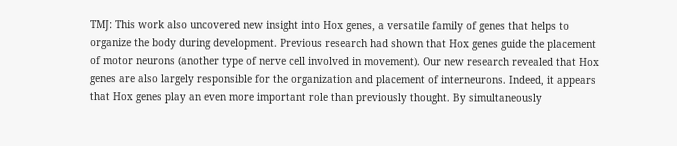TMJ: This work also uncovered new insight into Hox genes, a versatile family of genes that helps to organize the body during development. Previous research had shown that Hox genes guide the placement of motor neurons (another type of nerve cell involved in movement). Our new research revealed that Hox genes are also largely responsible for the organization and placement of interneurons. Indeed, it appears that Hox genes play an even more important role than previously thought. By simultaneously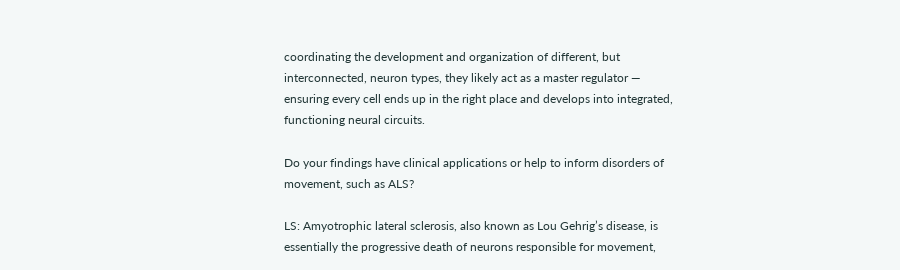coordinating the development and organization of different, but interconnected, neuron types, they likely act as a master regulator — ensuring every cell ends up in the right place and develops into integrated, functioning neural circuits.

Do your findings have clinical applications or help to inform disorders of movement, such as ALS?

LS: Amyotrophic lateral sclerosis, also known as Lou Gehrig’s disease, is essentially the progressive death of neurons responsible for movement,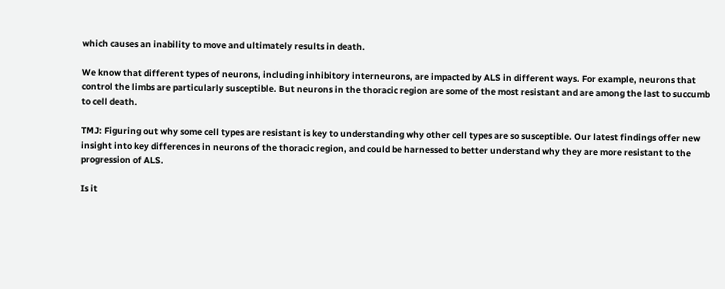which causes an inability to move and ultimately results in death.

We know that different types of neurons, including inhibitory interneurons, are impacted by ALS in different ways. For example, neurons that control the limbs are particularly susceptible. But neurons in the thoracic region are some of the most resistant and are among the last to succumb to cell death.

TMJ: Figuring out why some cell types are resistant is key to understanding why other cell types are so susceptible. Our latest findings offer new insight into key differences in neurons of the thoracic region, and could be harnessed to better understand why they are more resistant to the progression of ALS.

Is it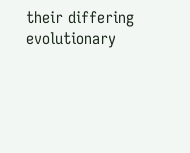their differing evolutionary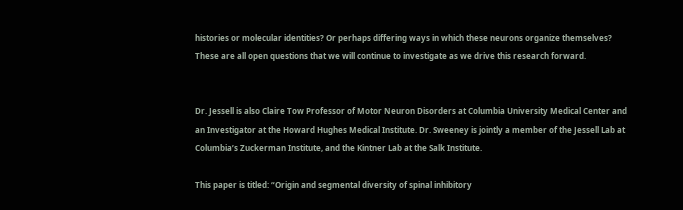histories or molecular identities? Or perhaps differing ways in which these neurons organize themselves? These are all open questions that we will continue to investigate as we drive this research forward.


Dr. Jessell is also Claire Tow Professor of Motor Neuron Disorders at Columbia University Medical Center and an Investigator at the Howard Hughes Medical Institute. Dr. Sweeney is jointly a member of the Jessell Lab at Columbia’s Zuckerman Institute, and the Kintner Lab at the Salk Institute.

This paper is titled: “Origin and segmental diversity of spinal inhibitory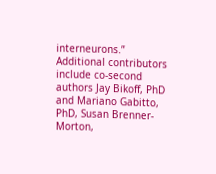interneurons.” Additional contributors include co-second authors Jay Bikoff, PhD and Mariano Gabitto, PhD, Susan Brenner-Morton,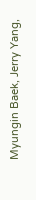Myungin Baek, Jerry Yang,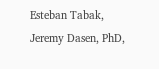Esteban Tabak, Jeremy Dasen, PhD,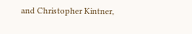and Christopher Kintner,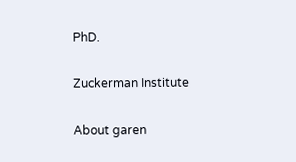PhD.

Zuckerman Institute

About garen